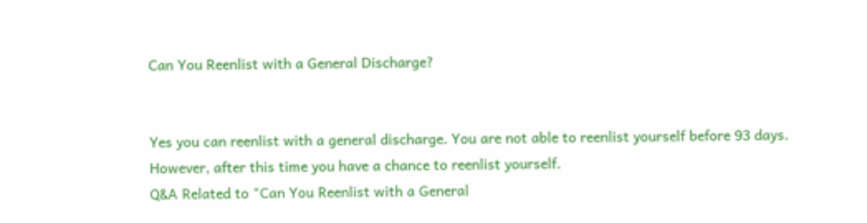Can You Reenlist with a General Discharge?


Yes you can reenlist with a general discharge. You are not able to reenlist yourself before 93 days. However, after this time you have a chance to reenlist yourself.
Q&A Related to "Can You Reenlist with a General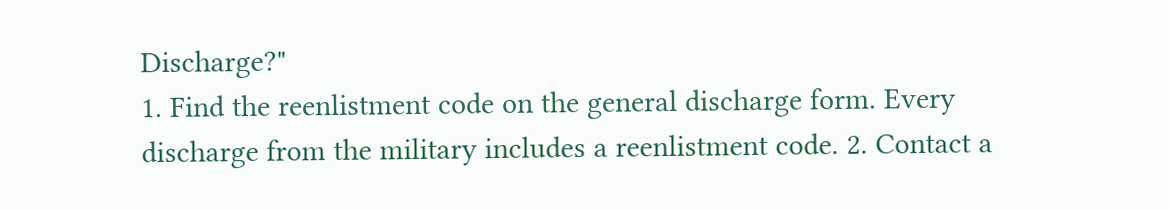Discharge?"
1. Find the reenlistment code on the general discharge form. Every discharge from the military includes a reenlistment code. 2. Contact a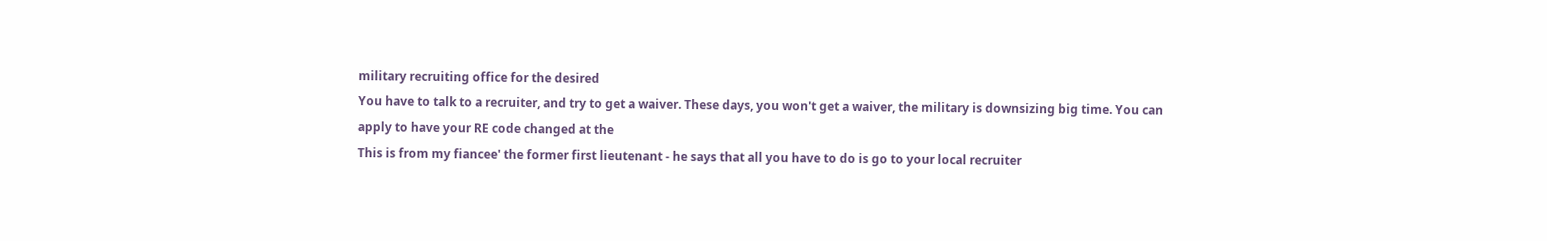military recruiting office for the desired
You have to talk to a recruiter, and try to get a waiver. These days, you won't get a waiver, the military is downsizing big time. You can apply to have your RE code changed at the
This is from my fiancee' the former first lieutenant - he says that all you have to do is go to your local recruiter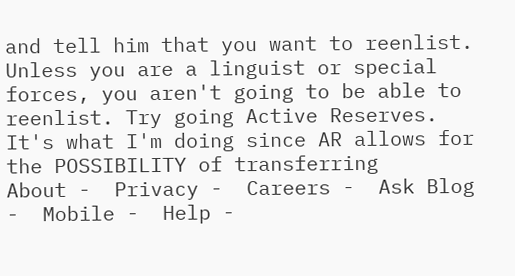and tell him that you want to reenlist.
Unless you are a linguist or special forces, you aren't going to be able to reenlist. Try going Active Reserves. It's what I'm doing since AR allows for the POSSIBILITY of transferring
About -  Privacy -  Careers -  Ask Blog -  Mobile -  Help -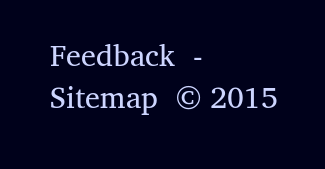Feedback  -  Sitemap  © 2015